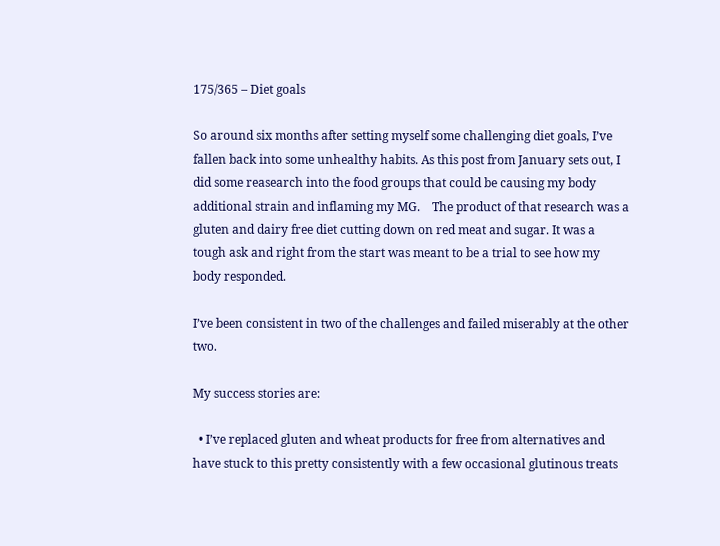175/365 – Diet goals

So around six months after setting myself some challenging diet goals, I’ve fallen back into some unhealthy habits. As this post from January sets out, I did some reasearch into the food groups that could be causing my body additional strain and inflaming my MG.    The product of that research was a gluten and dairy free diet cutting down on red meat and sugar. It was a tough ask and right from the start was meant to be a trial to see how my body responded.

I’ve been consistent in two of the challenges and failed miserably at the other two.

My success stories are:

  • I’ve replaced gluten and wheat products for free from alternatives and have stuck to this pretty consistently with a few occasional glutinous treats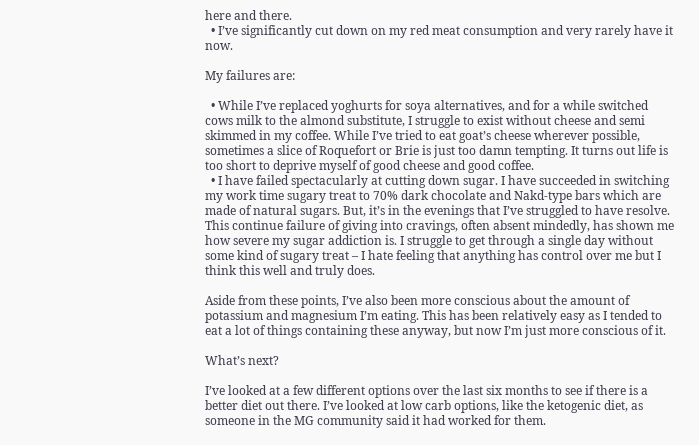here and there.
  • I’ve significantly cut down on my red meat consumption and very rarely have it now.

My failures are:

  • While I’ve replaced yoghurts for soya alternatives, and for a while switched cows milk to the almond substitute, I struggle to exist without cheese and semi skimmed in my coffee. While I’ve tried to eat goat’s cheese wherever possible, sometimes a slice of Roquefort or Brie is just too damn tempting. It turns out life is too short to deprive myself of good cheese and good coffee.
  • I have failed spectacularly at cutting down sugar. I have succeeded in switching my work time sugary treat to 70% dark chocolate and Nakd-type bars which are made of natural sugars. But, it’s in the evenings that I’ve struggled to have resolve. This continue failure of giving into cravings, often absent mindedly, has shown me how severe my sugar addiction is. I struggle to get through a single day without some kind of sugary treat – I hate feeling that anything has control over me but I think this well and truly does.

Aside from these points, I’ve also been more conscious about the amount of potassium and magnesium I’m eating. This has been relatively easy as I tended to eat a lot of things containing these anyway, but now I’m just more conscious of it.

What’s next?

I’ve looked at a few different options over the last six months to see if there is a better diet out there. I’ve looked at low carb options, like the ketogenic diet, as someone in the MG community said it had worked for them.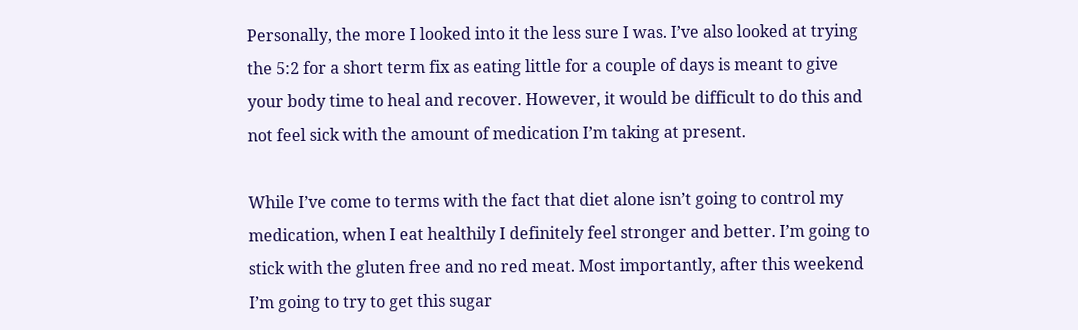Personally, the more I looked into it the less sure I was. I’ve also looked at trying the 5:2 for a short term fix as eating little for a couple of days is meant to give your body time to heal and recover. However, it would be difficult to do this and not feel sick with the amount of medication I’m taking at present.

While I’ve come to terms with the fact that diet alone isn’t going to control my medication, when I eat healthily I definitely feel stronger and better. I’m going to stick with the gluten free and no red meat. Most importantly, after this weekend I’m going to try to get this sugar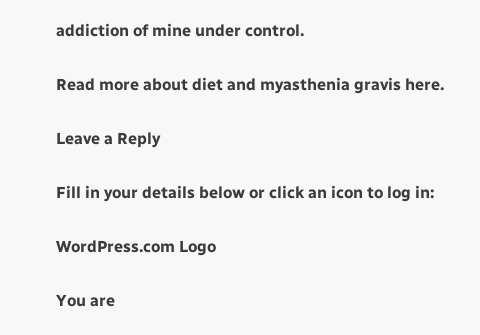addiction of mine under control.

Read more about diet and myasthenia gravis here.

Leave a Reply

Fill in your details below or click an icon to log in:

WordPress.com Logo

You are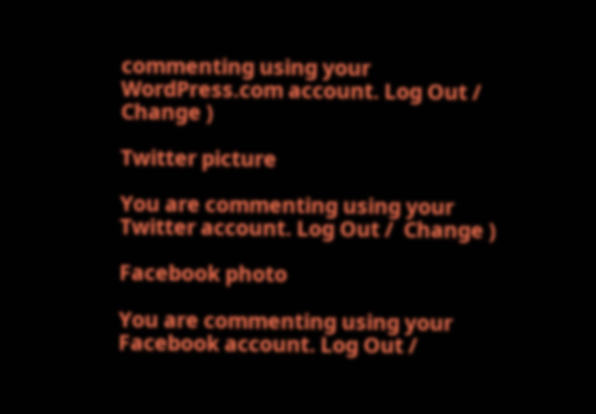commenting using your WordPress.com account. Log Out /  Change )

Twitter picture

You are commenting using your Twitter account. Log Out /  Change )

Facebook photo

You are commenting using your Facebook account. Log Out /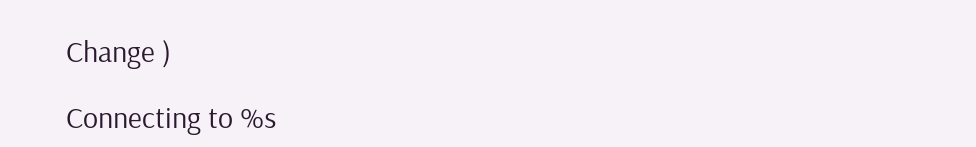Change )

Connecting to %s